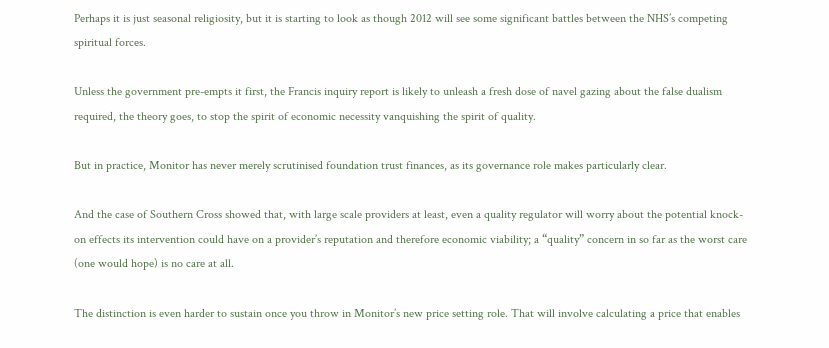Perhaps it is just seasonal religiosity, but it is starting to look as though 2012 will see some significant battles between the NHS’s competing spiritual forces.

Unless the government pre-empts it first, the Francis inquiry report is likely to unleash a fresh dose of navel gazing about the false dualism required, the theory goes, to stop the spirit of economic necessity vanquishing the spirit of quality.

But in practice, Monitor has never merely scrutinised foundation trust finances, as its governance role makes particularly clear.

And the case of Southern Cross showed that, with large scale providers at least, even a quality regulator will worry about the potential knock-on effects its intervention could have on a provider’s reputation and therefore economic viability; a “quality” concern in so far as the worst care (one would hope) is no care at all.

The distinction is even harder to sustain once you throw in Monitor’s new price setting role. That will involve calculating a price that enables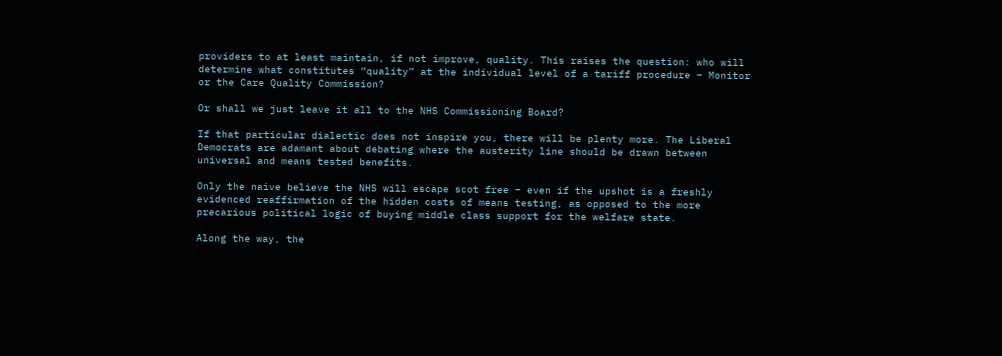providers to at least maintain, if not improve, quality. This raises the question: who will determine what constitutes “quality” at the individual level of a tariff procedure – Monitor or the Care Quality Commission?

Or shall we just leave it all to the NHS Commissioning Board?

If that particular dialectic does not inspire you, there will be plenty more. The Liberal Democrats are adamant about debating where the austerity line should be drawn between universal and means tested benefits.

Only the naive believe the NHS will escape scot free – even if the upshot is a freshly evidenced reaffirmation of the hidden costs of means testing, as opposed to the more precarious political logic of buying middle class support for the welfare state.

Along the way, the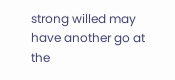strong willed may have another go at the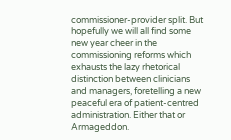commissioner-provider split. But hopefully we will all find some new year cheer in the commissioning reforms which exhausts the lazy rhetorical distinction between clinicians and managers, foretelling a new peaceful era of patient-centred administration. Either that or Armageddon.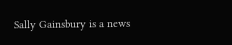Sally Gainsbury is a news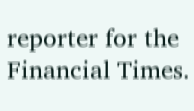reporter for the Financial Times.